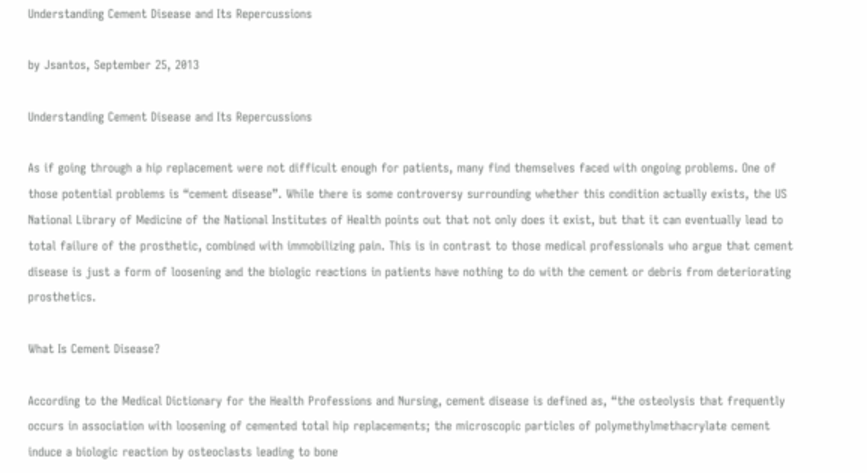Understanding Cement Disease and Its Repercussions

by Jsantos, September 25, 2013

Understanding Cement Disease and Its Repercussions

As if going through a hip replacement were not difficult enough for patients, many find themselves faced with ongoing problems. One of those potential problems is “cement disease”. While there is some controversy surrounding whether this condition actually exists, the US National Library of Medicine of the National Institutes of Health points out that not only does it exist, but that it can eventually lead to total failure of the prosthetic, combined with immobilizing pain. This is in contrast to those medical professionals who argue that cement disease is just a form of loosening and the biologic reactions in patients have nothing to do with the cement or debris from deteriorating prosthetics.

What Is Cement Disease?

According to the Medical Dictionary for the Health Professions and Nursing, cement disease is defined as, “the osteolysis that frequently occurs in association with loosening of cemented total hip replacements; the microscopic particles of polymethylmethacrylate cement induce a biologic reaction by osteoclasts leading to bone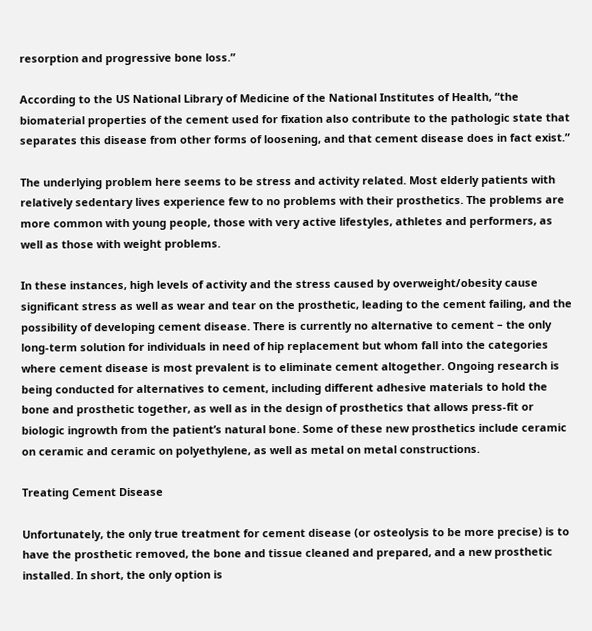resorption and progressive bone loss.”

According to the US National Library of Medicine of the National Institutes of Health, “the biomaterial properties of the cement used for fixation also contribute to the pathologic state that separates this disease from other forms of loosening, and that cement disease does in fact exist.”

The underlying problem here seems to be stress and activity related. Most elderly patients with relatively sedentary lives experience few to no problems with their prosthetics. The problems are more common with young people, those with very active lifestyles, athletes and performers, as well as those with weight problems.

In these instances, high levels of activity and the stress caused by overweight/obesity cause significant stress as well as wear and tear on the prosthetic, leading to the cement failing, and the possibility of developing cement disease. There is currently no alternative to cement – the only long-term solution for individuals in need of hip replacement but whom fall into the categories where cement disease is most prevalent is to eliminate cement altogether. Ongoing research is being conducted for alternatives to cement, including different adhesive materials to hold the bone and prosthetic together, as well as in the design of prosthetics that allows press-fit or biologic ingrowth from the patient’s natural bone. Some of these new prosthetics include ceramic on ceramic and ceramic on polyethylene, as well as metal on metal constructions.

Treating Cement Disease

Unfortunately, the only true treatment for cement disease (or osteolysis to be more precise) is to have the prosthetic removed, the bone and tissue cleaned and prepared, and a new prosthetic installed. In short, the only option is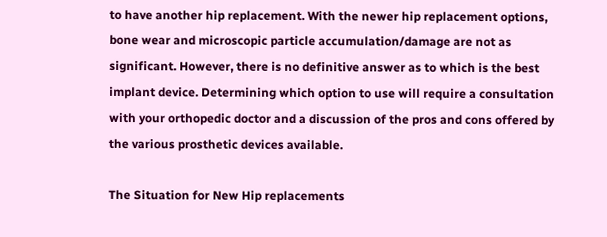to have another hip replacement. With the newer hip replacement options, bone wear and microscopic particle accumulation/damage are not as significant. However, there is no definitive answer as to which is the best implant device. Determining which option to use will require a consultation with your orthopedic doctor and a discussion of the pros and cons offered by the various prosthetic devices available.

The Situation for New Hip replacements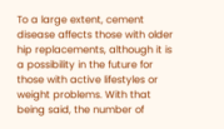To a large extent, cement disease affects those with older hip replacements, although it is a possibility in the future for those with active lifestyles or weight problems. With that being said, the number of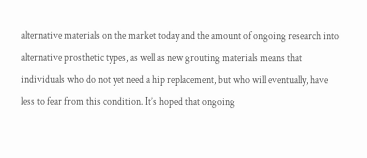alternative materials on the market today and the amount of ongoing research into alternative prosthetic types, as well as new grouting materials means that individuals who do not yet need a hip replacement, but who will eventually, have less to fear from this condition. It’s hoped that ongoing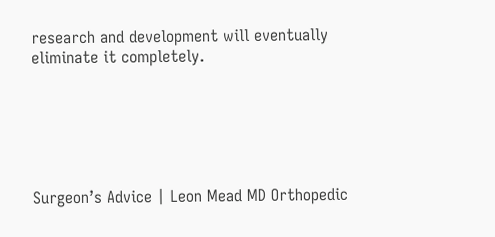research and development will eventually eliminate it completely.






Surgeon’s Advice | Leon Mead MD Orthopedic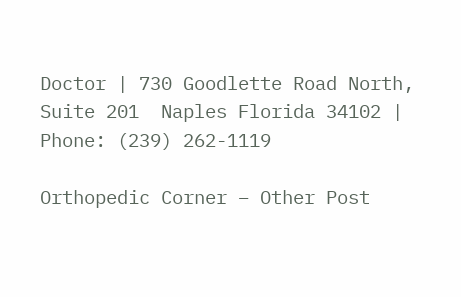Doctor | 730 Goodlette Road North, Suite 201  Naples Florida 34102 | Phone: (239) 262-1119

Orthopedic Corner – Other Post